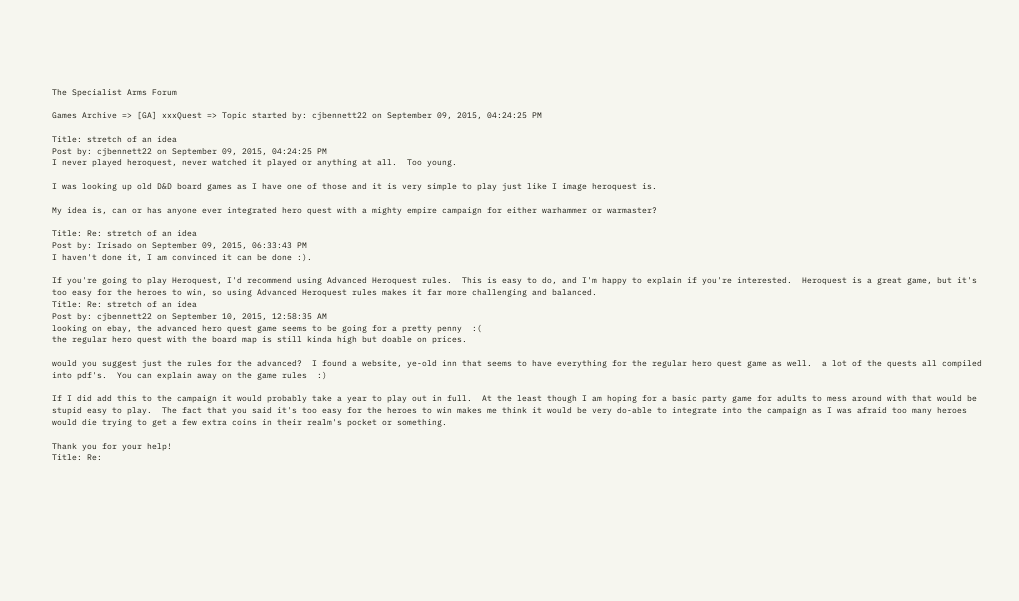The Specialist Arms Forum

Games Archive => [GA] xxxQuest => Topic started by: cjbennett22 on September 09, 2015, 04:24:25 PM

Title: stretch of an idea
Post by: cjbennett22 on September 09, 2015, 04:24:25 PM
I never played heroquest, never watched it played or anything at all.  Too young.

I was looking up old D&D board games as I have one of those and it is very simple to play just like I image heroquest is.

My idea is, can or has anyone ever integrated hero quest with a mighty empire campaign for either warhammer or warmaster?

Title: Re: stretch of an idea
Post by: Irisado on September 09, 2015, 06:33:43 PM
I haven't done it, I am convinced it can be done :).

If you're going to play Heroquest, I'd recommend using Advanced Heroquest rules.  This is easy to do, and I'm happy to explain if you're interested.  Heroquest is a great game, but it's too easy for the heroes to win, so using Advanced Heroquest rules makes it far more challenging and balanced.
Title: Re: stretch of an idea
Post by: cjbennett22 on September 10, 2015, 12:58:35 AM
looking on ebay, the advanced hero quest game seems to be going for a pretty penny  :(
the regular hero quest with the board map is still kinda high but doable on prices.

would you suggest just the rules for the advanced?  I found a website, ye-old inn that seems to have everything for the regular hero quest game as well.  a lot of the quests all compiled into pdf's.  You can explain away on the game rules  :)

If I did add this to the campaign it would probably take a year to play out in full.  At the least though I am hoping for a basic party game for adults to mess around with that would be stupid easy to play.  The fact that you said it's too easy for the heroes to win makes me think it would be very do-able to integrate into the campaign as I was afraid too many heroes would die trying to get a few extra coins in their realm's pocket or something.

Thank you for your help!
Title: Re: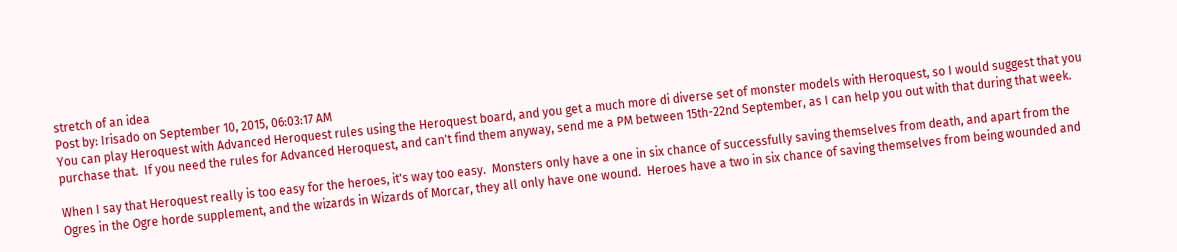stretch of an idea
Post by: Irisado on September 10, 2015, 06:03:17 AM
You can play Heroquest with Advanced Heroquest rules using the Heroquest board, and you get a much more di diverse set of monster models with Heroquest, so I would suggest that you purchase that.  If you need the rules for Advanced Heroquest, and can't find them anyway, send me a PM between 15th-22nd September, as I can help you out with that during that week.

When I say that Heroquest really is too easy for the heroes, it's way too easy.  Monsters only have a one in six chance of successfully saving themselves from death, and apart from the Ogres in the Ogre horde supplement, and the wizards in Wizards of Morcar, they all only have one wound.  Heroes have a two in six chance of saving themselves from being wounded and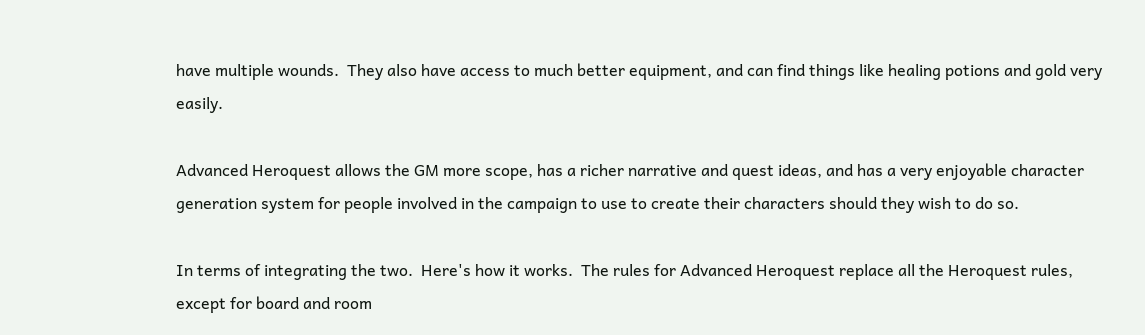have multiple wounds.  They also have access to much better equipment, and can find things like healing potions and gold very easily.

Advanced Heroquest allows the GM more scope, has a richer narrative and quest ideas, and has a very enjoyable character generation system for people involved in the campaign to use to create their characters should they wish to do so.

In terms of integrating the two.  Here's how it works.  The rules for Advanced Heroquest replace all the Heroquest rules, except for board and room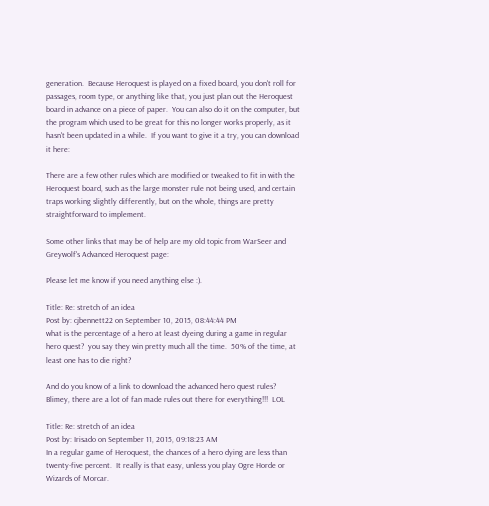generation.  Because Heroquest is played on a fixed board, you don't roll for passages, room type, or anything like that, you just plan out the Heroquest board in advance on a piece of paper.  You can also do it on the computer, but the program which used to be great for this no longer works properly, as it hasn't been updated in a while.  If you want to give it a try, you can download it here:

There are a few other rules which are modified or tweaked to fit in with the Heroquest board, such as the large monster rule not being used, and certain traps working slightly differently, but on the whole, things are pretty straightforward to implement.

Some other links that may be of help are my old topic from WarSeer and Greywolf's Advanced Heroquest page:

Please let me know if you need anything else :).

Title: Re: stretch of an idea
Post by: cjbennett22 on September 10, 2015, 08:44:44 PM
what is the percentage of a hero at least dyeing during a game in regular hero quest?  you say they win pretty much all the time.  50% of the time, at least one has to die right?

And do you know of a link to download the advanced hero quest rules?  Blimey, there are a lot of fan made rules out there for everything!!!  LOL

Title: Re: stretch of an idea
Post by: Irisado on September 11, 2015, 09:18:23 AM
In a regular game of Heroquest, the chances of a hero dying are less than twenty-five percent.  It really is that easy, unless you play Ogre Horde or Wizards of Morcar.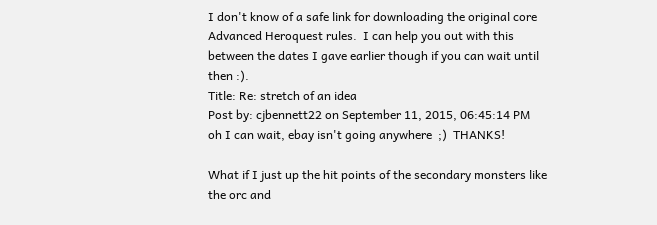I don't know of a safe link for downloading the original core Advanced Heroquest rules.  I can help you out with this between the dates I gave earlier though if you can wait until then :).
Title: Re: stretch of an idea
Post by: cjbennett22 on September 11, 2015, 06:45:14 PM
oh I can wait, ebay isn't going anywhere  ;)  THANKS!

What if I just up the hit points of the secondary monsters like the orc and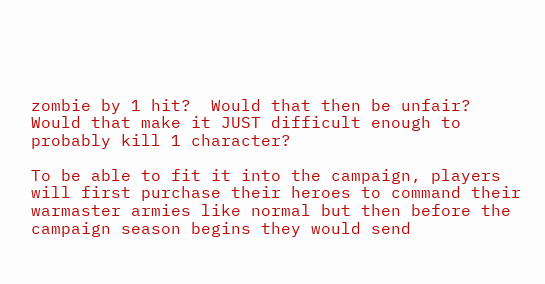zombie by 1 hit?  Would that then be unfair?  Would that make it JUST difficult enough to probably kill 1 character?

To be able to fit it into the campaign, players will first purchase their heroes to command their warmaster armies like normal but then before the campaign season begins they would send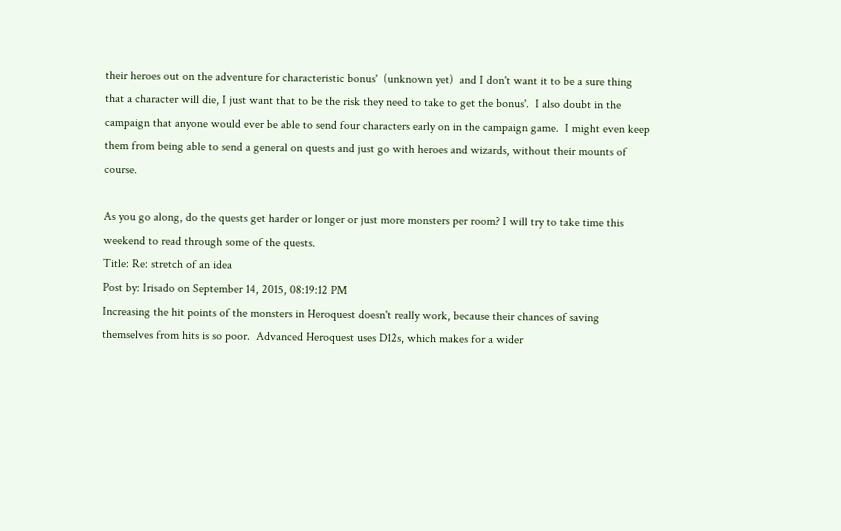their heroes out on the adventure for characteristic bonus'  (unknown yet)  and I don't want it to be a sure thing that a character will die, I just want that to be the risk they need to take to get the bonus'.  I also doubt in the campaign that anyone would ever be able to send four characters early on in the campaign game.  I might even keep them from being able to send a general on quests and just go with heroes and wizards, without their mounts of course.

As you go along, do the quests get harder or longer or just more monsters per room? I will try to take time this weekend to read through some of the quests.
Title: Re: stretch of an idea
Post by: Irisado on September 14, 2015, 08:19:12 PM
Increasing the hit points of the monsters in Heroquest doesn't really work, because their chances of saving themselves from hits is so poor.  Advanced Heroquest uses D12s, which makes for a wider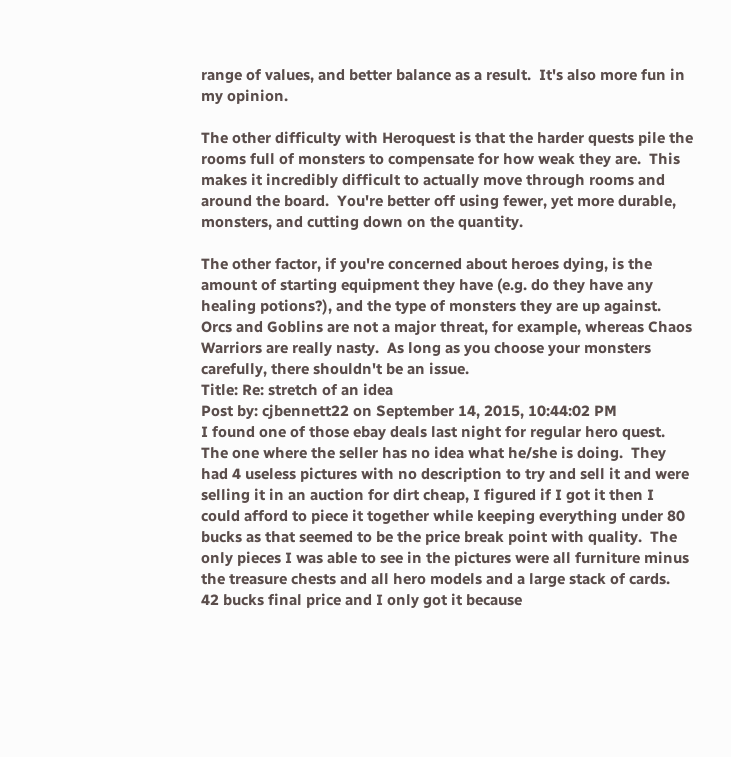range of values, and better balance as a result.  It's also more fun in my opinion.

The other difficulty with Heroquest is that the harder quests pile the rooms full of monsters to compensate for how weak they are.  This makes it incredibly difficult to actually move through rooms and around the board.  You're better off using fewer, yet more durable, monsters, and cutting down on the quantity.

The other factor, if you're concerned about heroes dying, is the amount of starting equipment they have (e.g. do they have any healing potions?), and the type of monsters they are up against.  Orcs and Goblins are not a major threat, for example, whereas Chaos Warriors are really nasty.  As long as you choose your monsters carefully, there shouldn't be an issue.
Title: Re: stretch of an idea
Post by: cjbennett22 on September 14, 2015, 10:44:02 PM
I found one of those ebay deals last night for regular hero quest.  The one where the seller has no idea what he/she is doing.  They had 4 useless pictures with no description to try and sell it and were selling it in an auction for dirt cheap, I figured if I got it then I could afford to piece it together while keeping everything under 80 bucks as that seemed to be the price break point with quality.  The only pieces I was able to see in the pictures were all furniture minus the treasure chests and all hero models and a large stack of cards.  42 bucks final price and I only got it because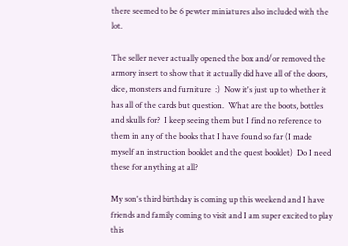there seemed to be 6 pewter miniatures also included with the lot.

The seller never actually opened the box and/or removed the armory insert to show that it actually did have all of the doors, dice, monsters and furniture  :)  Now it's just up to whether it has all of the cards but question.  What are the boots, bottles and skulls for?  I keep seeing them but I find no reference to them in any of the books that I have found so far (I made myself an instruction booklet and the quest booklet)  Do I need these for anything at all?

My son's third birthday is coming up this weekend and I have friends and family coming to visit and I am super excited to play this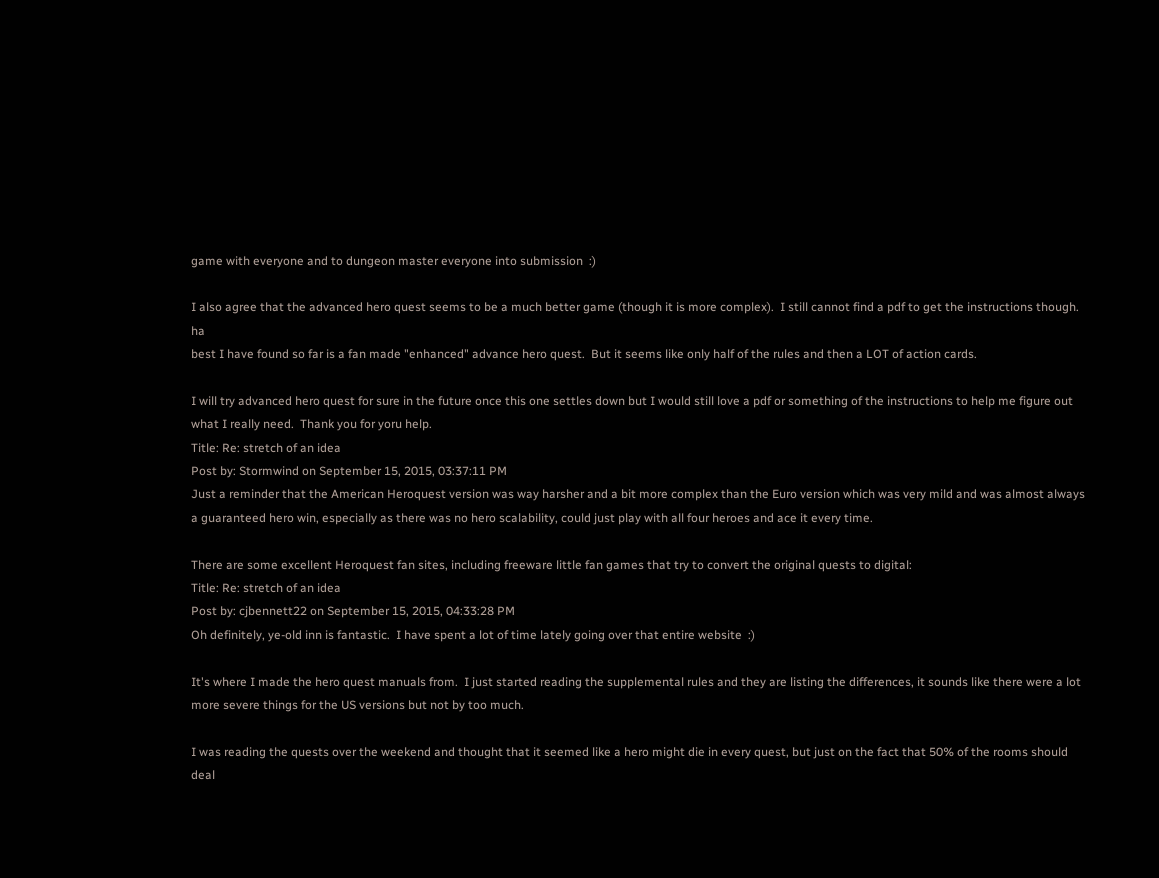game with everyone and to dungeon master everyone into submission  :)

I also agree that the advanced hero quest seems to be a much better game (though it is more complex).  I still cannot find a pdf to get the instructions though.  ha
best I have found so far is a fan made "enhanced" advance hero quest.  But it seems like only half of the rules and then a LOT of action cards.

I will try advanced hero quest for sure in the future once this one settles down but I would still love a pdf or something of the instructions to help me figure out what I really need.  Thank you for yoru help.
Title: Re: stretch of an idea
Post by: Stormwind on September 15, 2015, 03:37:11 PM
Just a reminder that the American Heroquest version was way harsher and a bit more complex than the Euro version which was very mild and was almost always a guaranteed hero win, especially as there was no hero scalability, could just play with all four heroes and ace it every time.

There are some excellent Heroquest fan sites, including freeware little fan games that try to convert the original quests to digital:
Title: Re: stretch of an idea
Post by: cjbennett22 on September 15, 2015, 04:33:28 PM
Oh definitely, ye-old inn is fantastic.  I have spent a lot of time lately going over that entire website  :)

It's where I made the hero quest manuals from.  I just started reading the supplemental rules and they are listing the differences, it sounds like there were a lot more severe things for the US versions but not by too much.

I was reading the quests over the weekend and thought that it seemed like a hero might die in every quest, but just on the fact that 50% of the rooms should deal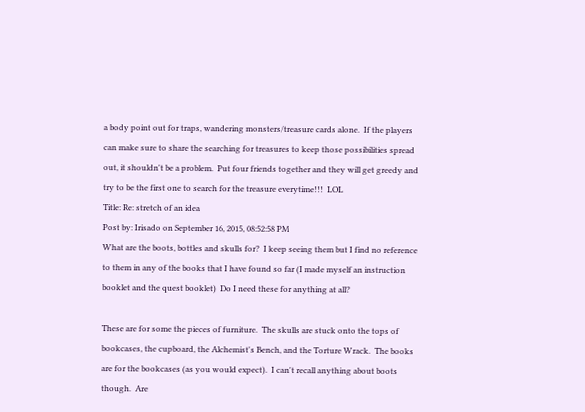a body point out for traps, wandering monsters/treasure cards alone.  If the players can make sure to share the searching for treasures to keep those possibilities spread out, it shouldn't be a problem.  Put four friends together and they will get greedy and try to be the first one to search for the treasure everytime!!!  LOL
Title: Re: stretch of an idea
Post by: Irisado on September 16, 2015, 08:52:58 PM
What are the boots, bottles and skulls for?  I keep seeing them but I find no reference to them in any of the books that I have found so far (I made myself an instruction booklet and the quest booklet)  Do I need these for anything at all?

These are for some the pieces of furniture.  The skulls are stuck onto the tops of bookcases, the cupboard, the Alchemist's Bench, and the Torture Wrack.  The books are for the bookcases (as you would expect).  I can't recall anything about boots though.  Are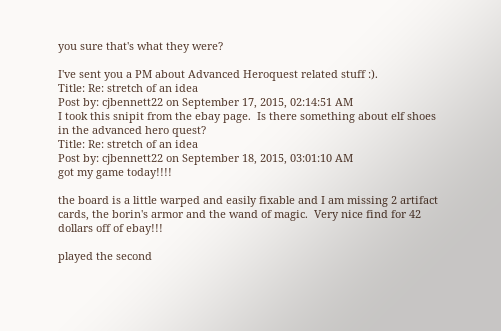you sure that's what they were?

I've sent you a PM about Advanced Heroquest related stuff :).
Title: Re: stretch of an idea
Post by: cjbennett22 on September 17, 2015, 02:14:51 AM
I took this snipit from the ebay page.  Is there something about elf shoes in the advanced hero quest?
Title: Re: stretch of an idea
Post by: cjbennett22 on September 18, 2015, 03:01:10 AM
got my game today!!!!

the board is a little warped and easily fixable and I am missing 2 artifact cards, the borin's armor and the wand of magic.  Very nice find for 42 dollars off of ebay!!!

played the second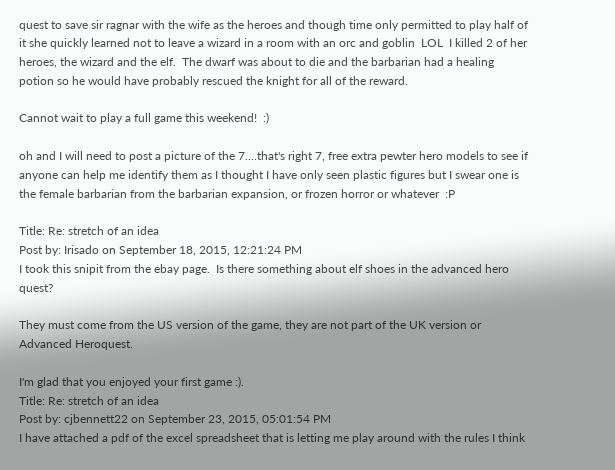quest to save sir ragnar with the wife as the heroes and though time only permitted to play half of it she quickly learned not to leave a wizard in a room with an orc and goblin  LOL  I killed 2 of her heroes, the wizard and the elf.  The dwarf was about to die and the barbarian had a healing potion so he would have probably rescued the knight for all of the reward.

Cannot wait to play a full game this weekend!  :)

oh and I will need to post a picture of the 7....that's right 7, free extra pewter hero models to see if anyone can help me identify them as I thought I have only seen plastic figures but I swear one is the female barbarian from the barbarian expansion, or frozen horror or whatever  :P

Title: Re: stretch of an idea
Post by: Irisado on September 18, 2015, 12:21:24 PM
I took this snipit from the ebay page.  Is there something about elf shoes in the advanced hero quest?

They must come from the US version of the game, they are not part of the UK version or Advanced Heroquest.

I'm glad that you enjoyed your first game :).
Title: Re: stretch of an idea
Post by: cjbennett22 on September 23, 2015, 05:01:54 PM
I have attached a pdf of the excel spreadsheet that is letting me play around with the rules I think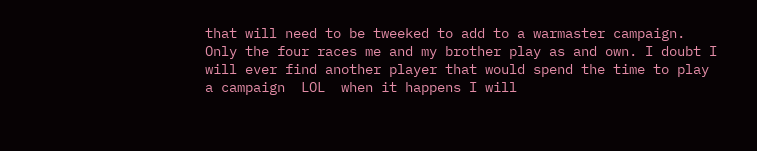that will need to be tweeked to add to a warmaster campaign.  Only the four races me and my brother play as and own. I doubt I will ever find another player that would spend the time to play a campaign  LOL  when it happens I will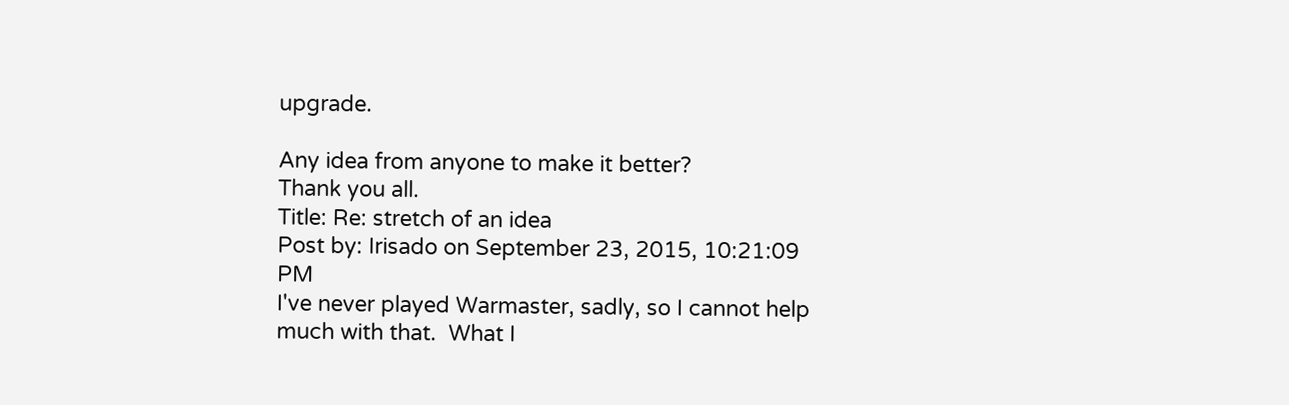upgrade.

Any idea from anyone to make it better?
Thank you all.
Title: Re: stretch of an idea
Post by: Irisado on September 23, 2015, 10:21:09 PM
I've never played Warmaster, sadly, so I cannot help much with that.  What I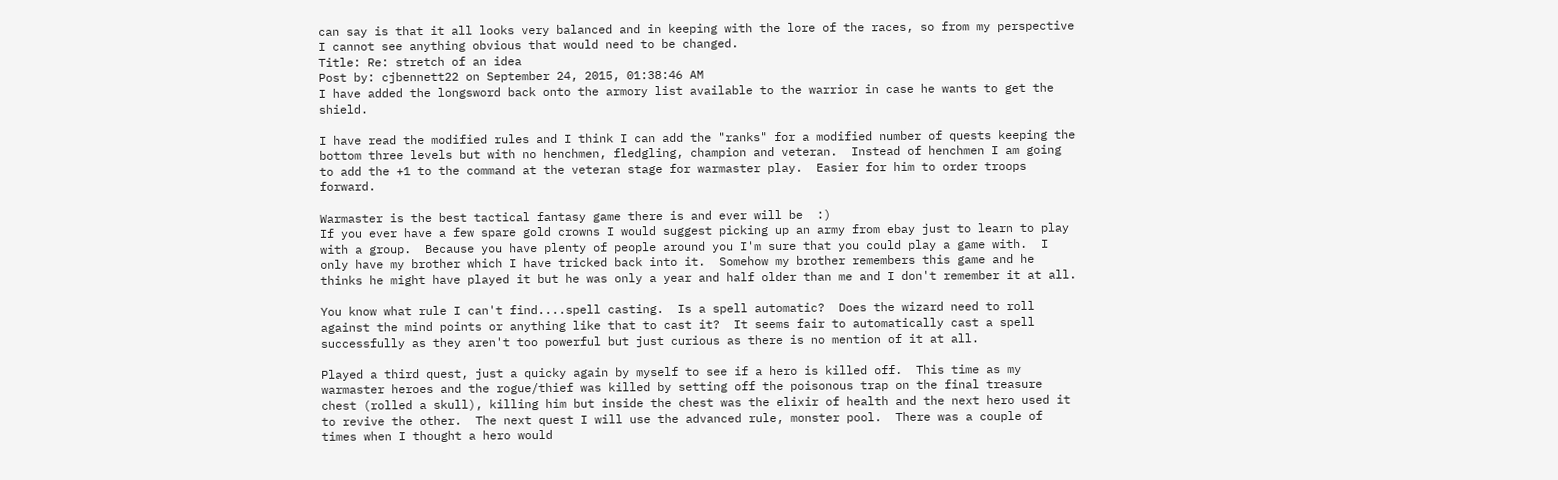can say is that it all looks very balanced and in keeping with the lore of the races, so from my perspective I cannot see anything obvious that would need to be changed.
Title: Re: stretch of an idea
Post by: cjbennett22 on September 24, 2015, 01:38:46 AM
I have added the longsword back onto the armory list available to the warrior in case he wants to get the shield.

I have read the modified rules and I think I can add the "ranks" for a modified number of quests keeping the bottom three levels but with no henchmen, fledgling, champion and veteran.  Instead of henchmen I am going to add the +1 to the command at the veteran stage for warmaster play.  Easier for him to order troops forward.

Warmaster is the best tactical fantasy game there is and ever will be  :)
If you ever have a few spare gold crowns I would suggest picking up an army from ebay just to learn to play with a group.  Because you have plenty of people around you I'm sure that you could play a game with.  I only have my brother which I have tricked back into it.  Somehow my brother remembers this game and he thinks he might have played it but he was only a year and half older than me and I don't remember it at all.

You know what rule I can't find....spell casting.  Is a spell automatic?  Does the wizard need to roll against the mind points or anything like that to cast it?  It seems fair to automatically cast a spell successfully as they aren't too powerful but just curious as there is no mention of it at all.

Played a third quest, just a quicky again by myself to see if a hero is killed off.  This time as my warmaster heroes and the rogue/thief was killed by setting off the poisonous trap on the final treasure chest (rolled a skull), killing him but inside the chest was the elixir of health and the next hero used it to revive the other.  The next quest I will use the advanced rule, monster pool.  There was a couple of times when I thought a hero would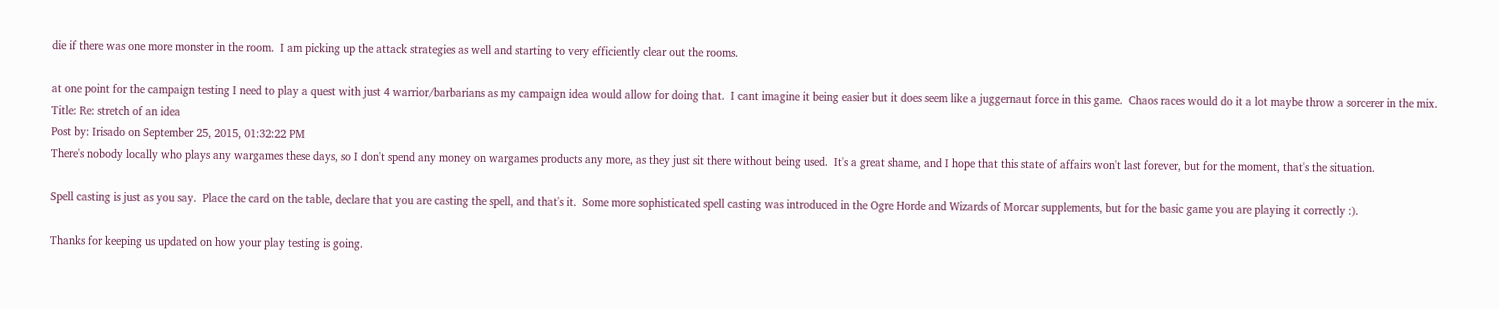die if there was one more monster in the room.  I am picking up the attack strategies as well and starting to very efficiently clear out the rooms.

at one point for the campaign testing I need to play a quest with just 4 warrior/barbarians as my campaign idea would allow for doing that.  I cant imagine it being easier but it does seem like a juggernaut force in this game.  Chaos races would do it a lot maybe throw a sorcerer in the mix.
Title: Re: stretch of an idea
Post by: Irisado on September 25, 2015, 01:32:22 PM
There's nobody locally who plays any wargames these days, so I don't spend any money on wargames products any more, as they just sit there without being used.  It's a great shame, and I hope that this state of affairs won't last forever, but for the moment, that's the situation.

Spell casting is just as you say.  Place the card on the table, declare that you are casting the spell, and that's it.  Some more sophisticated spell casting was introduced in the Ogre Horde and Wizards of Morcar supplements, but for the basic game you are playing it correctly :).

Thanks for keeping us updated on how your play testing is going.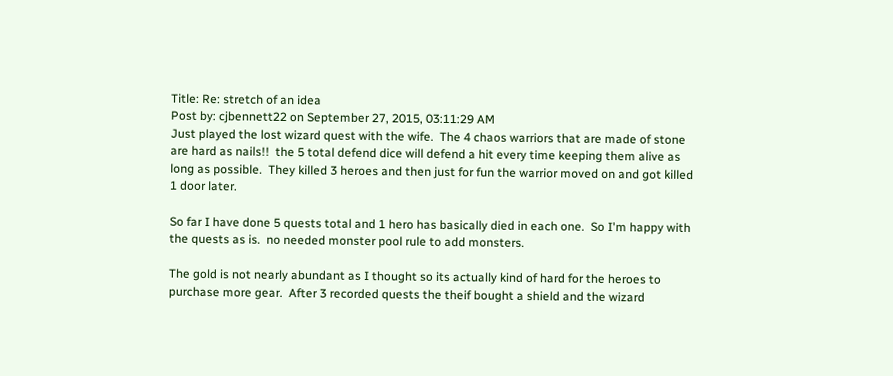Title: Re: stretch of an idea
Post by: cjbennett22 on September 27, 2015, 03:11:29 AM
Just played the lost wizard quest with the wife.  The 4 chaos warriors that are made of stone are hard as nails!!  the 5 total defend dice will defend a hit every time keeping them alive as long as possible.  They killed 3 heroes and then just for fun the warrior moved on and got killed 1 door later.

So far I have done 5 quests total and 1 hero has basically died in each one.  So I'm happy with the quests as is.  no needed monster pool rule to add monsters.

The gold is not nearly abundant as I thought so its actually kind of hard for the heroes to purchase more gear.  After 3 recorded quests the theif bought a shield and the wizard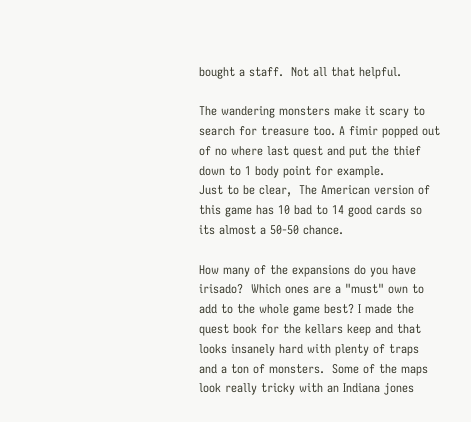bought a staff.  Not all that helpful.

The wandering monsters make it scary to search for treasure too. A fimir popped out of no where last quest and put the thief down to 1 body point for example.
Just to be clear,  The American version of this game has 10 bad to 14 good cards so its almost a 50-50 chance.

How many of the expansions do you have irisado?  Which ones are a "must" own to add to the whole game best? I made the quest book for the kellars keep and that looks insanely hard with plenty of traps and a ton of monsters.  Some of the maps look really tricky with an Indiana jones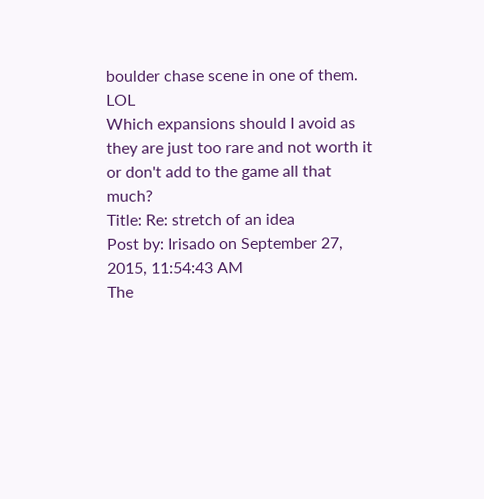boulder chase scene in one of them.  LOL
Which expansions should I avoid as they are just too rare and not worth it or don't add to the game all that much?
Title: Re: stretch of an idea
Post by: Irisado on September 27, 2015, 11:54:43 AM
The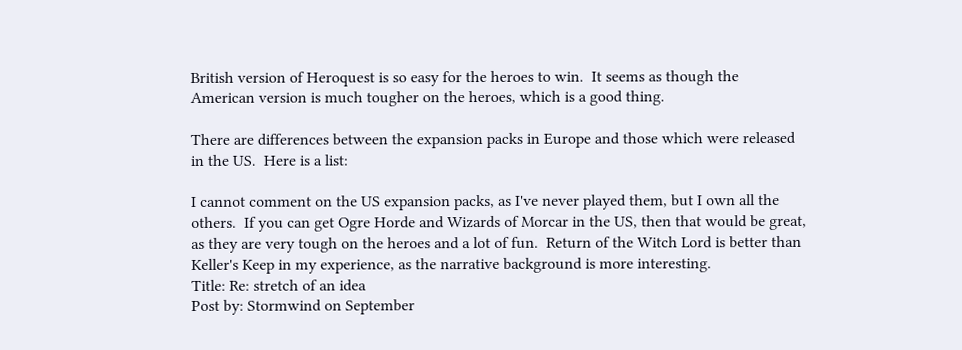British version of Heroquest is so easy for the heroes to win.  It seems as though the American version is much tougher on the heroes, which is a good thing.

There are differences between the expansion packs in Europe and those which were released in the US.  Here is a list:

I cannot comment on the US expansion packs, as I've never played them, but I own all the others.  If you can get Ogre Horde and Wizards of Morcar in the US, then that would be great, as they are very tough on the heroes and a lot of fun.  Return of the Witch Lord is better than Keller's Keep in my experience, as the narrative background is more interesting.
Title: Re: stretch of an idea
Post by: Stormwind on September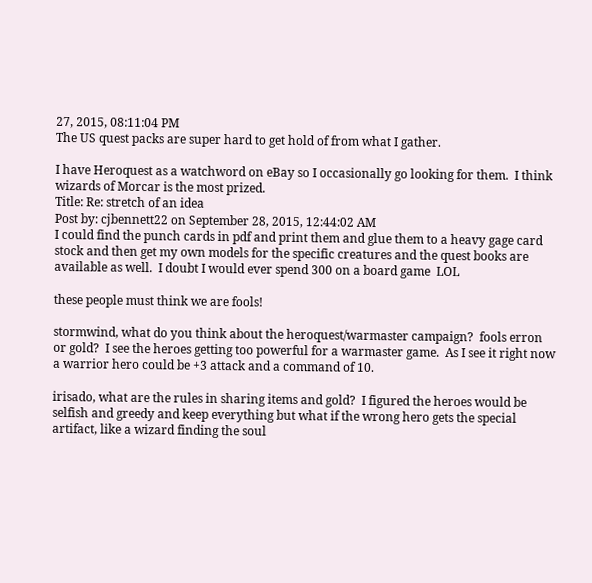27, 2015, 08:11:04 PM
The US quest packs are super hard to get hold of from what I gather.

I have Heroquest as a watchword on eBay so I occasionally go looking for them.  I think wizards of Morcar is the most prized.
Title: Re: stretch of an idea
Post by: cjbennett22 on September 28, 2015, 12:44:02 AM
I could find the punch cards in pdf and print them and glue them to a heavy gage card stock and then get my own models for the specific creatures and the quest books are available as well.  I doubt I would ever spend 300 on a board game  LOL

these people must think we are fools!

stormwind, what do you think about the heroquest/warmaster campaign?  fools erron or gold?  I see the heroes getting too powerful for a warmaster game.  As I see it right now a warrior hero could be +3 attack and a command of 10.

irisado, what are the rules in sharing items and gold?  I figured the heroes would be selfish and greedy and keep everything but what if the wrong hero gets the special artifact, like a wizard finding the soul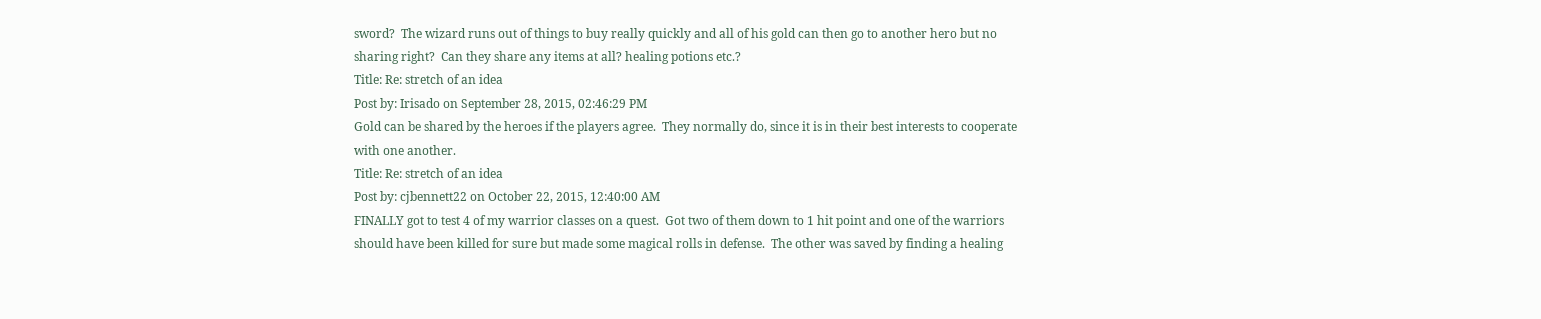sword?  The wizard runs out of things to buy really quickly and all of his gold can then go to another hero but no sharing right?  Can they share any items at all? healing potions etc.?
Title: Re: stretch of an idea
Post by: Irisado on September 28, 2015, 02:46:29 PM
Gold can be shared by the heroes if the players agree.  They normally do, since it is in their best interests to cooperate with one another.
Title: Re: stretch of an idea
Post by: cjbennett22 on October 22, 2015, 12:40:00 AM
FINALLY got to test 4 of my warrior classes on a quest.  Got two of them down to 1 hit point and one of the warriors should have been killed for sure but made some magical rolls in defense.  The other was saved by finding a healing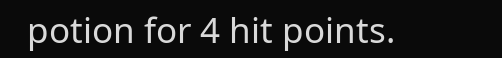potion for 4 hit points.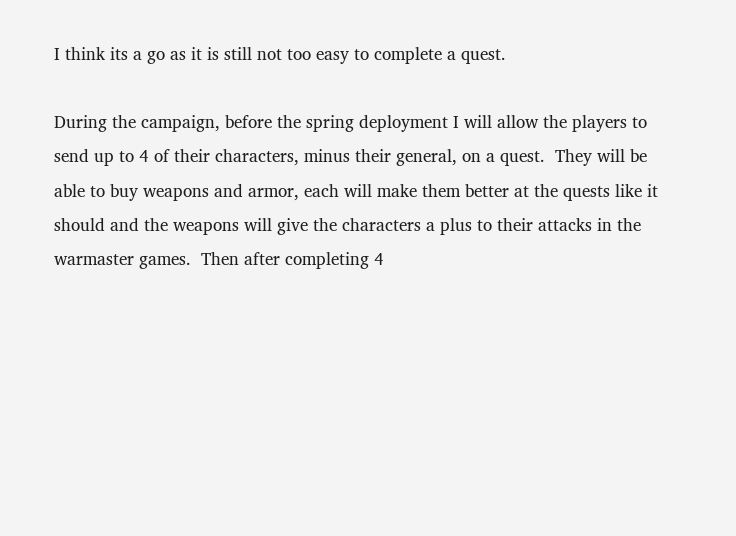I think its a go as it is still not too easy to complete a quest.

During the campaign, before the spring deployment I will allow the players to send up to 4 of their characters, minus their general, on a quest.  They will be able to buy weapons and armor, each will make them better at the quests like it should and the weapons will give the characters a plus to their attacks in the warmaster games.  Then after completing 4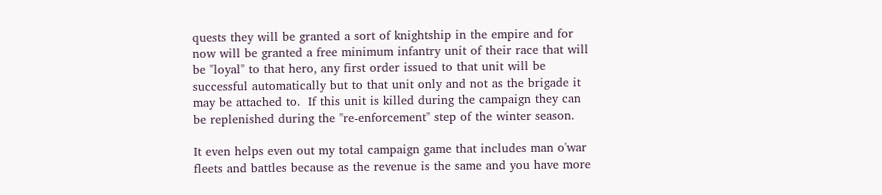quests they will be granted a sort of knightship in the empire and for now will be granted a free minimum infantry unit of their race that will be "loyal" to that hero, any first order issued to that unit will be successful automatically but to that unit only and not as the brigade it may be attached to.  If this unit is killed during the campaign they can be replenished during the "re-enforcement" step of the winter season.

It even helps even out my total campaign game that includes man o'war fleets and battles because as the revenue is the same and you have more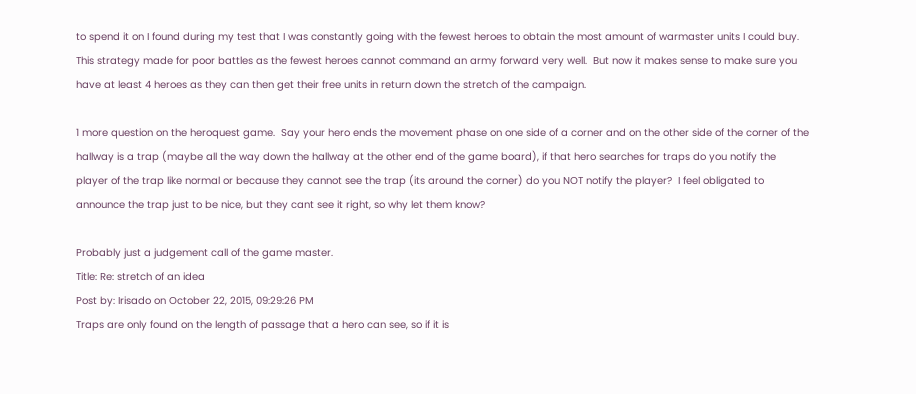to spend it on I found during my test that I was constantly going with the fewest heroes to obtain the most amount of warmaster units I could buy.  This strategy made for poor battles as the fewest heroes cannot command an army forward very well.  But now it makes sense to make sure you have at least 4 heroes as they can then get their free units in return down the stretch of the campaign.

1 more question on the heroquest game.  Say your hero ends the movement phase on one side of a corner and on the other side of the corner of the hallway is a trap (maybe all the way down the hallway at the other end of the game board), if that hero searches for traps do you notify the player of the trap like normal or because they cannot see the trap (its around the corner) do you NOT notify the player?  I feel obligated to announce the trap just to be nice, but they cant see it right, so why let them know?

Probably just a judgement call of the game master.
Title: Re: stretch of an idea
Post by: Irisado on October 22, 2015, 09:29:26 PM
Traps are only found on the length of passage that a hero can see, so if it is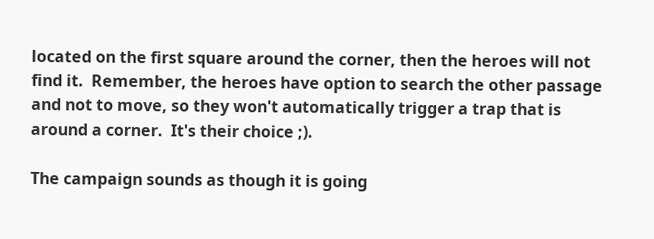located on the first square around the corner, then the heroes will not find it.  Remember, the heroes have option to search the other passage and not to move, so they won't automatically trigger a trap that is around a corner.  It's their choice ;).

The campaign sounds as though it is going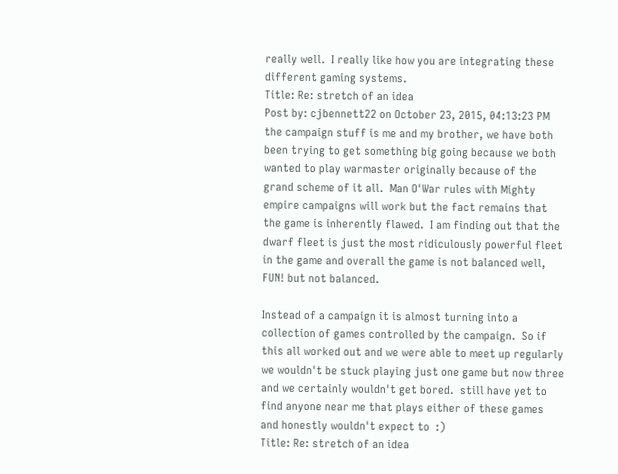really well.  I really like how you are integrating these different gaming systems.
Title: Re: stretch of an idea
Post by: cjbennett22 on October 23, 2015, 04:13:23 PM
the campaign stuff is me and my brother, we have both been trying to get something big going because we both wanted to play warmaster originally because of the grand scheme of it all.  Man O'War rules with Mighty empire campaigns will work but the fact remains that the game is inherently flawed.  I am finding out that the dwarf fleet is just the most ridiculously powerful fleet in the game and overall the game is not balanced well, FUN! but not balanced.

Instead of a campaign it is almost turning into a collection of games controlled by the campaign.  So if this all worked out and we were able to meet up regularly we wouldn't be stuck playing just one game but now three and we certainly wouldn't get bored.  still have yet to find anyone near me that plays either of these games and honestly wouldn't expect to  :)
Title: Re: stretch of an idea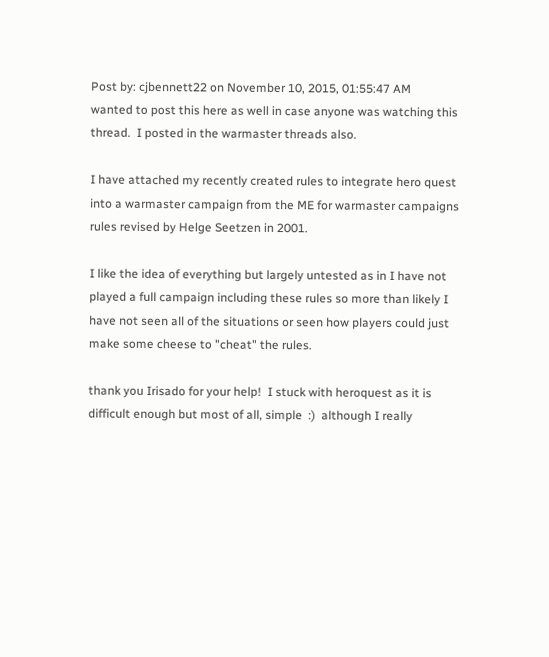Post by: cjbennett22 on November 10, 2015, 01:55:47 AM
wanted to post this here as well in case anyone was watching this thread.  I posted in the warmaster threads also.

I have attached my recently created rules to integrate hero quest into a warmaster campaign from the ME for warmaster campaigns rules revised by Helge Seetzen in 2001.

I like the idea of everything but largely untested as in I have not played a full campaign including these rules so more than likely I have not seen all of the situations or seen how players could just make some cheese to "cheat" the rules.

thank you Irisado for your help!  I stuck with heroquest as it is difficult enough but most of all, simple  :)  although I really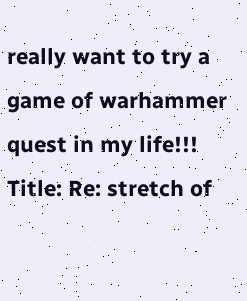really want to try a game of warhammer quest in my life!!!
Title: Re: stretch of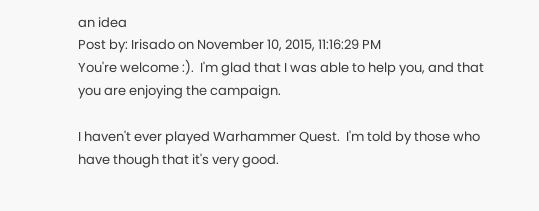an idea
Post by: Irisado on November 10, 2015, 11:16:29 PM
You're welcome :).  I'm glad that I was able to help you, and that you are enjoying the campaign.

I haven't ever played Warhammer Quest.  I'm told by those who have though that it's very good.